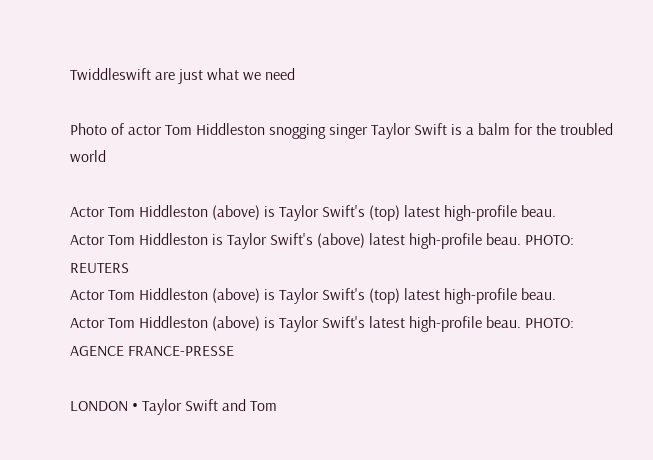Twiddleswift are just what we need

Photo of actor Tom Hiddleston snogging singer Taylor Swift is a balm for the troubled world

Actor Tom Hiddleston (above) is Taylor Swift's (top) latest high-profile beau.
Actor Tom Hiddleston is Taylor Swift's (above) latest high-profile beau. PHOTO: REUTERS
Actor Tom Hiddleston (above) is Taylor Swift's (top) latest high-profile beau.
Actor Tom Hiddleston (above) is Taylor Swift's latest high-profile beau. PHOTO: AGENCE FRANCE-PRESSE

LONDON • Taylor Swift and Tom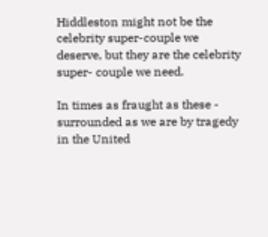Hiddleston might not be the celebrity super-couple we deserve, but they are the celebrity super- couple we need.

In times as fraught as these - surrounded as we are by tragedy in the United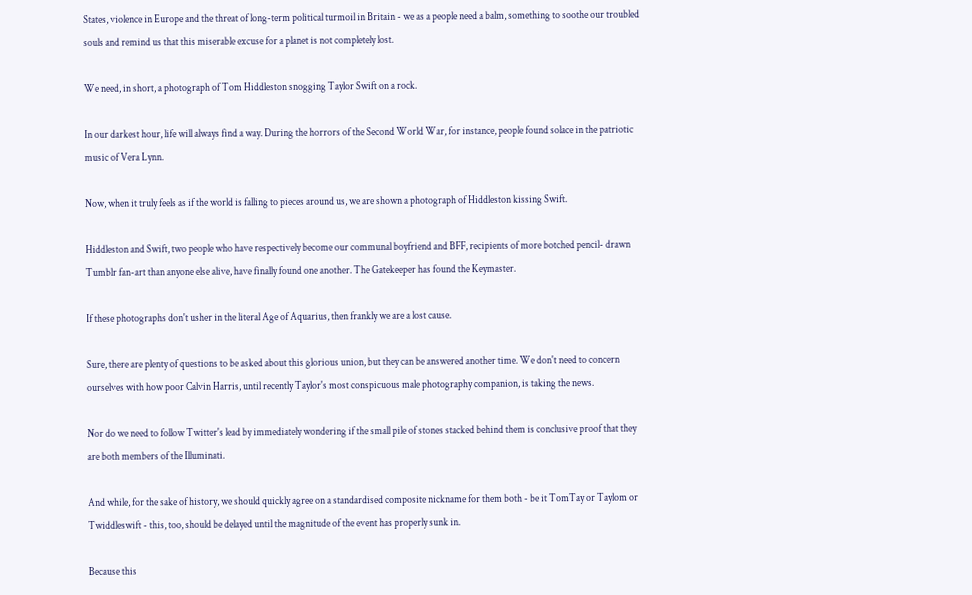States, violence in Europe and the threat of long-term political turmoil in Britain - we as a people need a balm, something to soothe our troubled souls and remind us that this miserable excuse for a planet is not completely lost.

We need, in short, a photograph of Tom Hiddleston snogging Taylor Swift on a rock.

In our darkest hour, life will always find a way. During the horrors of the Second World War, for instance, people found solace in the patriotic music of Vera Lynn.

Now, when it truly feels as if the world is falling to pieces around us, we are shown a photograph of Hiddleston kissing Swift.

Hiddleston and Swift, two people who have respectively become our communal boyfriend and BFF, recipients of more botched pencil- drawn Tumblr fan-art than anyone else alive, have finally found one another. The Gatekeeper has found the Keymaster.

If these photographs don't usher in the literal Age of Aquarius, then frankly we are a lost cause.

Sure, there are plenty of questions to be asked about this glorious union, but they can be answered another time. We don't need to concern ourselves with how poor Calvin Harris, until recently Taylor's most conspicuous male photography companion, is taking the news.

Nor do we need to follow Twitter's lead by immediately wondering if the small pile of stones stacked behind them is conclusive proof that they are both members of the Illuminati.

And while, for the sake of history, we should quickly agree on a standardised composite nickname for them both - be it TomTay or Taylom or Twiddleswift - this, too, should be delayed until the magnitude of the event has properly sunk in.

Because this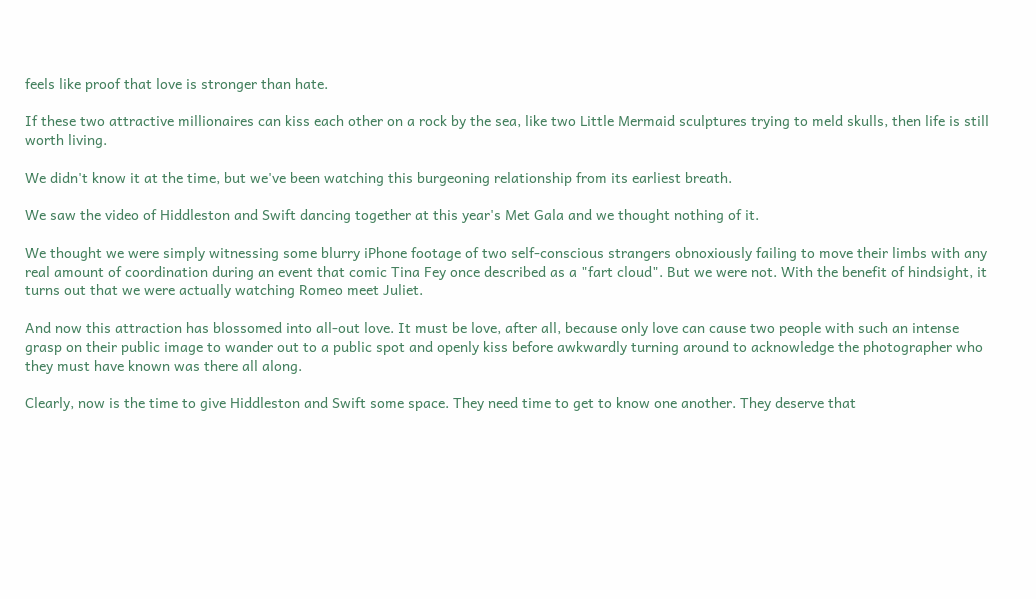feels like proof that love is stronger than hate.

If these two attractive millionaires can kiss each other on a rock by the sea, like two Little Mermaid sculptures trying to meld skulls, then life is still worth living.

We didn't know it at the time, but we've been watching this burgeoning relationship from its earliest breath.

We saw the video of Hiddleston and Swift dancing together at this year's Met Gala and we thought nothing of it.

We thought we were simply witnessing some blurry iPhone footage of two self-conscious strangers obnoxiously failing to move their limbs with any real amount of coordination during an event that comic Tina Fey once described as a "fart cloud". But we were not. With the benefit of hindsight, it turns out that we were actually watching Romeo meet Juliet.

And now this attraction has blossomed into all-out love. It must be love, after all, because only love can cause two people with such an intense grasp on their public image to wander out to a public spot and openly kiss before awkwardly turning around to acknowledge the photographer who they must have known was there all along.

Clearly, now is the time to give Hiddleston and Swift some space. They need time to get to know one another. They deserve that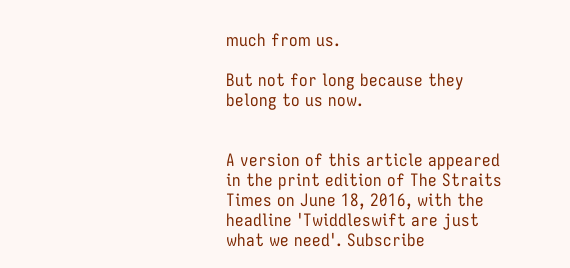much from us.

But not for long because they belong to us now.


A version of this article appeared in the print edition of The Straits Times on June 18, 2016, with the headline 'Twiddleswift are just what we need'. Subscribe